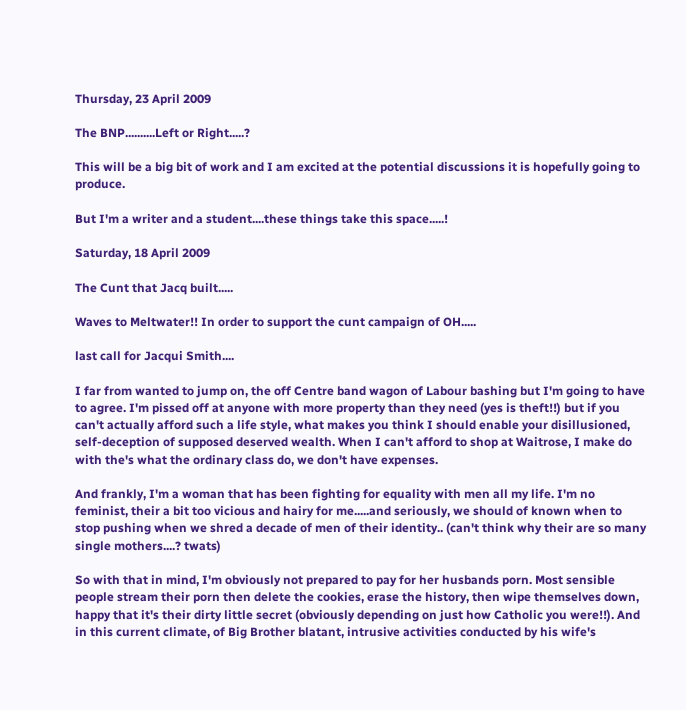Thursday, 23 April 2009

The BNP..........Left or Right.....?

This will be a big bit of work and I am excited at the potential discussions it is hopefully going to produce.

But I'm a writer and a student....these things take this space.....!

Saturday, 18 April 2009

The Cunt that Jacq built.....

Waves to Meltwater!! In order to support the cunt campaign of OH.....

last call for Jacqui Smith....

I far from wanted to jump on, the off Centre band wagon of Labour bashing but I'm going to have to agree. I'm pissed off at anyone with more property than they need (yes is theft!!) but if you can't actually afford such a life style, what makes you think I should enable your disillusioned, self-deception of supposed deserved wealth. When I can't afford to shop at Waitrose, I make do with the's what the ordinary class do, we don't have expenses.

And frankly, I'm a woman that has been fighting for equality with men all my life. I'm no feminist, their a bit too vicious and hairy for me.....and seriously, we should of known when to stop pushing when we shred a decade of men of their identity.. (can't think why their are so many single mothers....? twats)

So with that in mind, I'm obviously not prepared to pay for her husbands porn. Most sensible people stream their porn then delete the cookies, erase the history, then wipe themselves down, happy that it's their dirty little secret (obviously depending on just how Catholic you were!!). And in this current climate, of Big Brother blatant, intrusive activities conducted by his wife's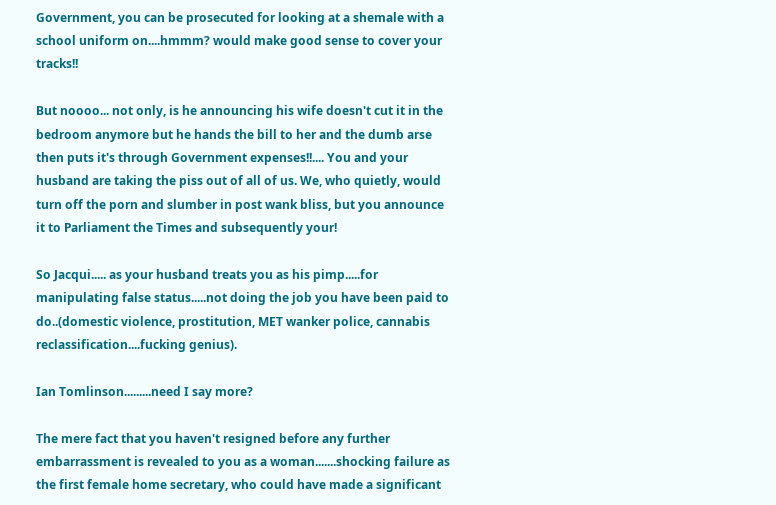Government, you can be prosecuted for looking at a shemale with a school uniform on....hmmm? would make good sense to cover your tracks!!

But noooo... not only, is he announcing his wife doesn't cut it in the bedroom anymore but he hands the bill to her and the dumb arse then puts it's through Government expenses!!.... You and your husband are taking the piss out of all of us. We, who quietly, would turn off the porn and slumber in post wank bliss, but you announce it to Parliament the Times and subsequently your!

So Jacqui..... as your husband treats you as his pimp.....for manipulating false status.....not doing the job you have been paid to do..(domestic violence, prostitution, MET wanker police, cannabis reclassification....fucking genius).

Ian Tomlinson.........need I say more?

The mere fact that you haven't resigned before any further embarrassment is revealed to you as a woman.......shocking failure as the first female home secretary, who could have made a significant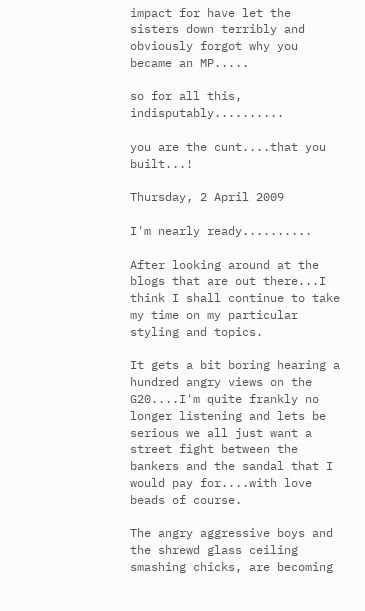impact for have let the sisters down terribly and obviously forgot why you became an MP.....

so for all this, indisputably..........

you are the cunt....that you built...!

Thursday, 2 April 2009

I'm nearly ready..........

After looking around at the blogs that are out there...I think I shall continue to take my time on my particular styling and topics.

It gets a bit boring hearing a hundred angry views on the G20....I'm quite frankly no longer listening and lets be serious we all just want a street fight between the bankers and the sandal that I would pay for....with love beads of course.

The angry aggressive boys and the shrewd glass ceiling smashing chicks, are becoming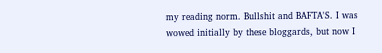my reading norm. Bullshit and BAFTA'S. I was wowed initially by these bloggards, but now I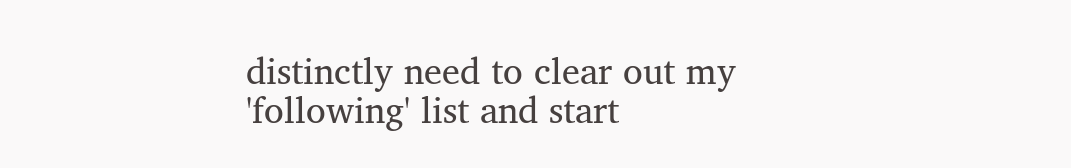distinctly need to clear out my 'following' list and start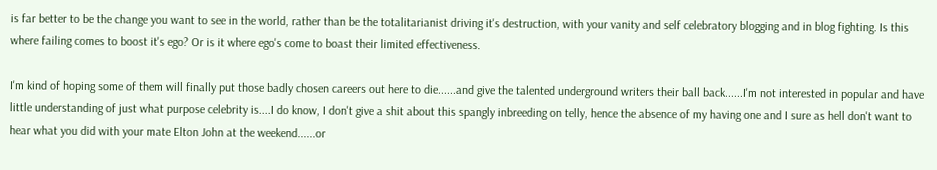is far better to be the change you want to see in the world, rather than be the totalitarianist driving it's destruction, with your vanity and self celebratory blogging and in blog fighting. Is this where failing comes to boost it's ego? Or is it where ego's come to boast their limited effectiveness.

I'm kind of hoping some of them will finally put those badly chosen careers out here to die......and give the talented underground writers their ball back......I'm not interested in popular and have little understanding of just what purpose celebrity is....I do know, I don't give a shit about this spangly inbreeding on telly, hence the absence of my having one and I sure as hell don't want to hear what you did with your mate Elton John at the weekend......or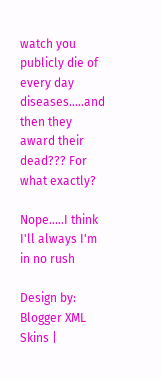watch you publicly die of every day diseases.....and then they award their dead??? For what exactly?

Nope.....I think I'll always I'm in no rush

Design by: Blogger XML Skins |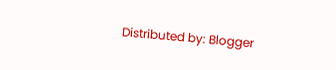Distributed by: Blogger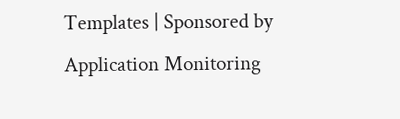Templates | Sponsored by Application Monitoring